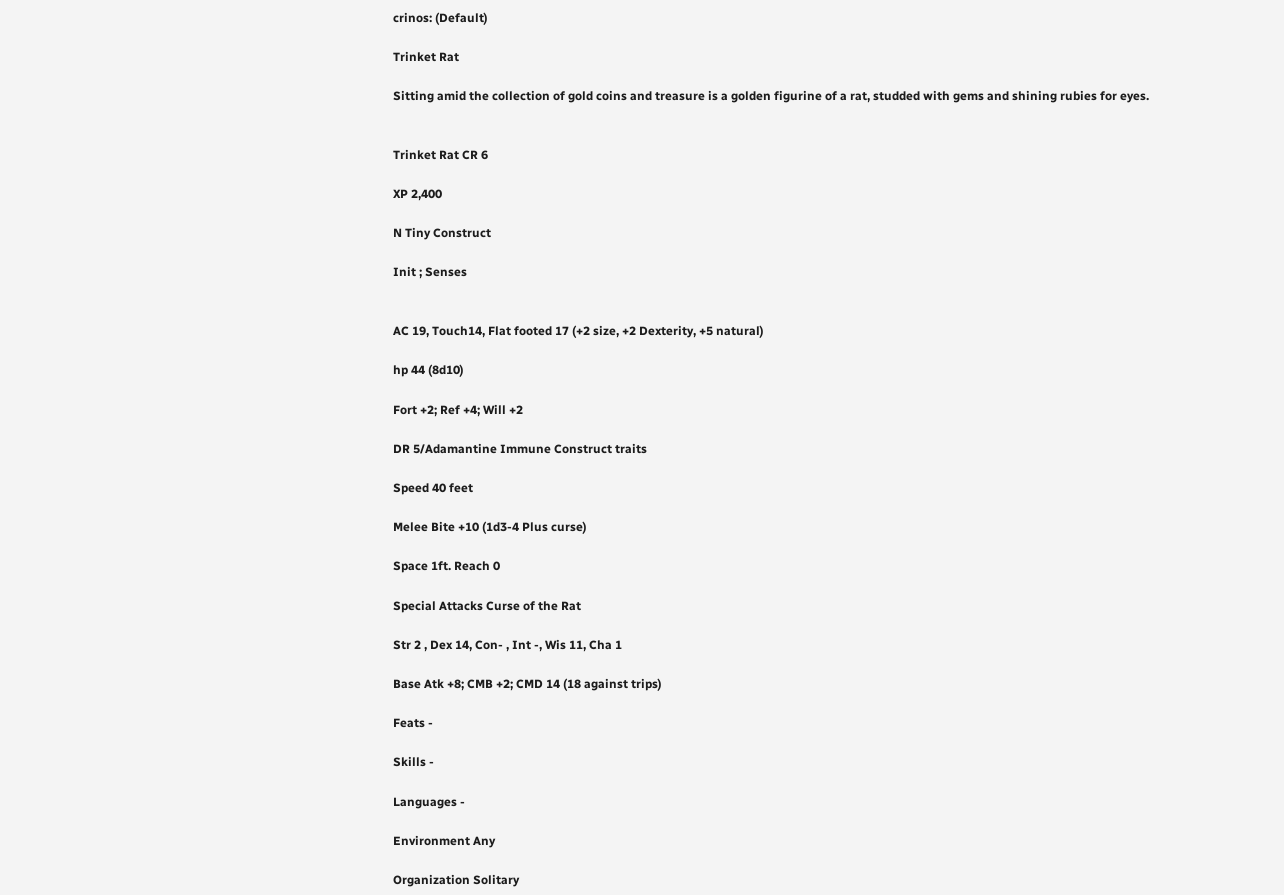crinos: (Default)

Trinket Rat

Sitting amid the collection of gold coins and treasure is a golden figurine of a rat, studded with gems and shining rubies for eyes.


Trinket Rat CR 6

XP 2,400

N Tiny Construct

Init ; Senses


AC 19, Touch14, Flat footed 17 (+2 size, +2 Dexterity, +5 natural)

hp 44 (8d10)

Fort +2; Ref +4; Will +2

DR 5/Adamantine Immune Construct traits

Speed 40 feet

Melee Bite +10 (1d3-4 Plus curse)

Space 1ft. Reach 0

Special Attacks Curse of the Rat

Str 2 , Dex 14, Con- , Int -, Wis 11, Cha 1

Base Atk +8; CMB +2; CMD 14 (18 against trips)

Feats -

Skills -

Languages -

Environment Any

Organization Solitary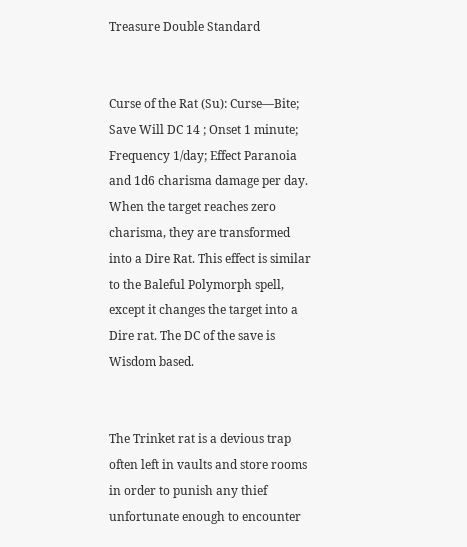Treasure Double Standard


Curse of the Rat (Su): Curse—Bite; Save Will DC 14 ; Onset 1 minute; Frequency 1/day; Effect Paranoia and 1d6 charisma damage per day. When the target reaches zero charisma, they are transformed into a Dire Rat. This effect is similar to the Baleful Polymorph spell, except it changes the target into a Dire rat. The DC of the save is Wisdom based.


The Trinket rat is a devious trap often left in vaults and store rooms in order to punish any thief unfortunate enough to encounter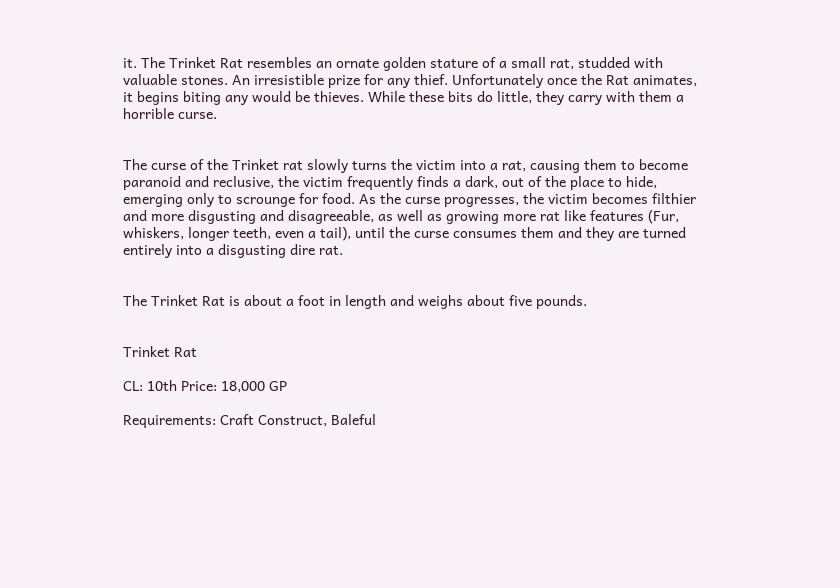it. The Trinket Rat resembles an ornate golden stature of a small rat, studded with valuable stones. An irresistible prize for any thief. Unfortunately once the Rat animates, it begins biting any would be thieves. While these bits do little, they carry with them a horrible curse.


The curse of the Trinket rat slowly turns the victim into a rat, causing them to become paranoid and reclusive, the victim frequently finds a dark, out of the place to hide, emerging only to scrounge for food. As the curse progresses, the victim becomes filthier and more disgusting and disagreeable, as well as growing more rat like features (Fur, whiskers, longer teeth, even a tail), until the curse consumes them and they are turned entirely into a disgusting dire rat.


The Trinket Rat is about a foot in length and weighs about five pounds.


Trinket Rat

CL: 10th Price: 18,000 GP

Requirements: Craft Construct, Baleful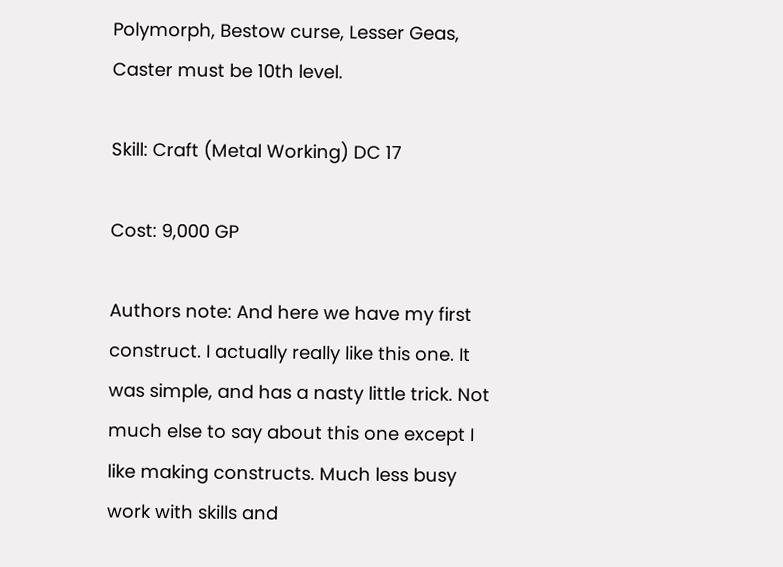Polymorph, Bestow curse, Lesser Geas, Caster must be 10th level.

Skill: Craft (Metal Working) DC 17

Cost: 9,000 GP

Authors note: And here we have my first construct. I actually really like this one. It was simple, and has a nasty little trick. Not much else to say about this one except I like making constructs. Much less busy work with skills and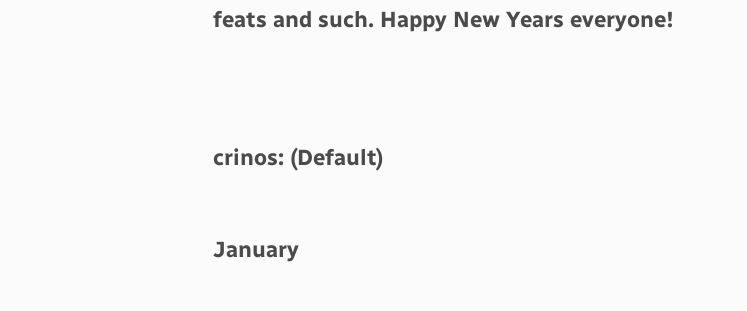feats and such. Happy New Years everyone!


crinos: (Default)

January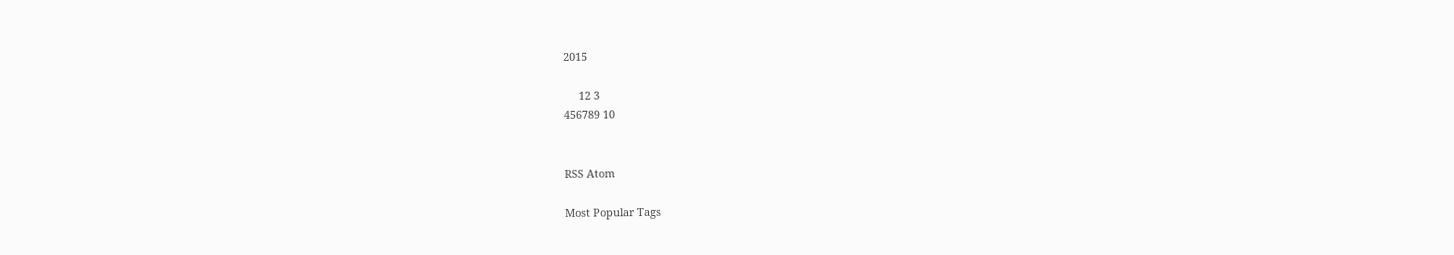2015

     12 3
456789 10


RSS Atom

Most Popular Tags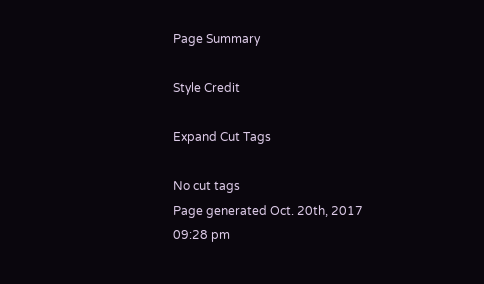Page Summary

Style Credit

Expand Cut Tags

No cut tags
Page generated Oct. 20th, 2017 09:28 pm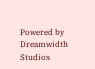Powered by Dreamwidth Studios